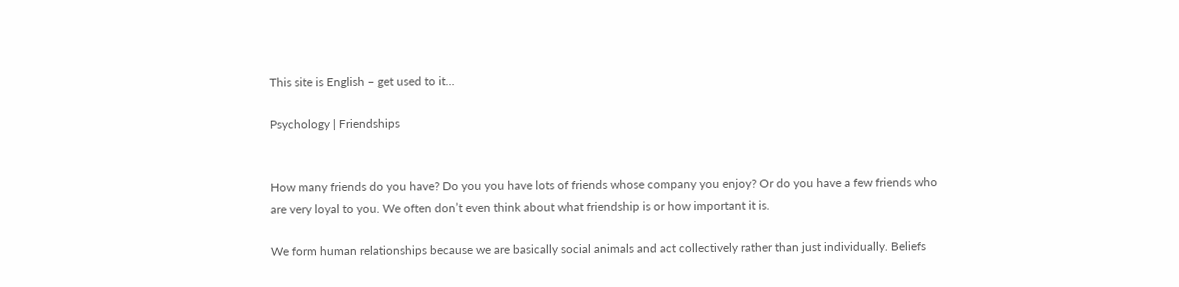This site is English – get used to it…

Psychology | Friendships


How many friends do you have? Do you you have lots of friends whose company you enjoy? Or do you have a few friends who are very loyal to you. We often don’t even think about what friendship is or how important it is.

We form human relationships because we are basically social animals and act collectively rather than just individually. Beliefs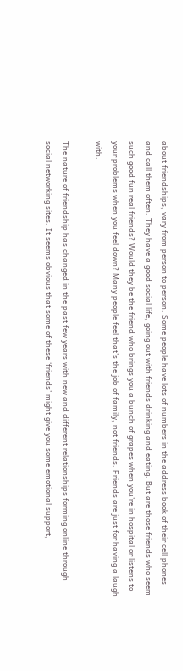about friendships, vary from person to person. Some people have lots of numbers in the address book of their cell phones and call them often. They have a good social life, going out with friends drinking and eating. But are those friends who seem such good fun real friends? Would they be the friend who brings you a bunch of grapes when you’re in hospital or listens to your problems when you feel down? Many people feel that’s the job of family, not friends. Friends are just for having a laugh with.

The nature of friendship has changed in the past few years with new and different relationships forming online through social networking sites. It seems obvious that some of these ‘friends’ might give you some emotional support,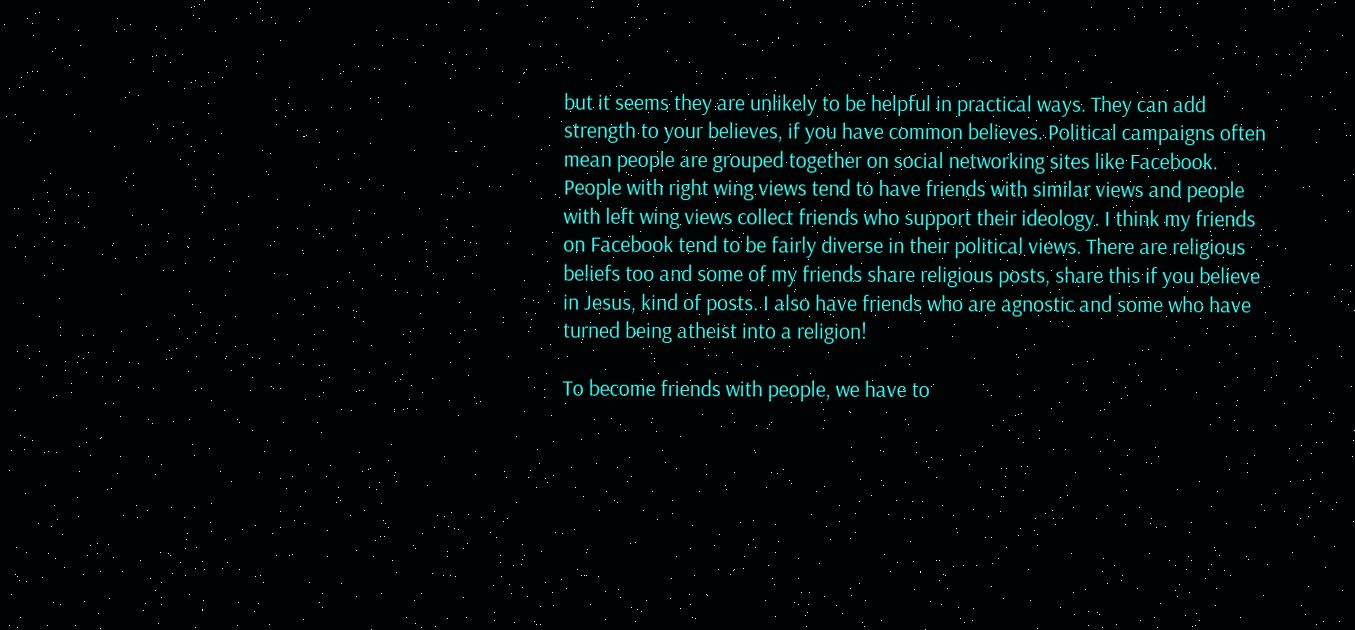but it seems they are unlikely to be helpful in practical ways. They can add strength to your believes, if you have common believes. Political campaigns often mean people are grouped together on social networking sites like Facebook. People with right wing views tend to have friends with similar views and people with left wing views collect friends who support their ideology. I think my friends on Facebook tend to be fairly diverse in their political views. There are religious beliefs too and some of my friends share religious posts, share this if you believe in Jesus, kind of posts. I also have friends who are agnostic and some who have turned being atheist into a religion!

To become friends with people, we have to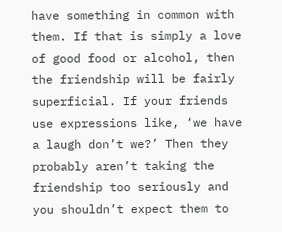have something in common with them. If that is simply a love of good food or alcohol, then the friendship will be fairly superficial. If your friends use expressions like, ‘we have a laugh don’t we?’ Then they probably aren’t taking the friendship too seriously and you shouldn’t expect them to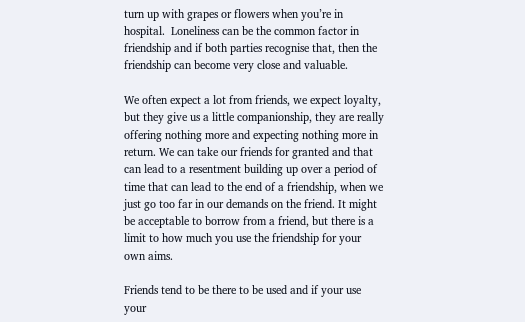turn up with grapes or flowers when you’re in hospital.  Loneliness can be the common factor in friendship and if both parties recognise that, then the friendship can become very close and valuable.

We often expect a lot from friends, we expect loyalty, but they give us a little companionship, they are really offering nothing more and expecting nothing more in return. We can take our friends for granted and that can lead to a resentment building up over a period of time that can lead to the end of a friendship, when we just go too far in our demands on the friend. It might be acceptable to borrow from a friend, but there is a limit to how much you use the friendship for your own aims.

Friends tend to be there to be used and if your use your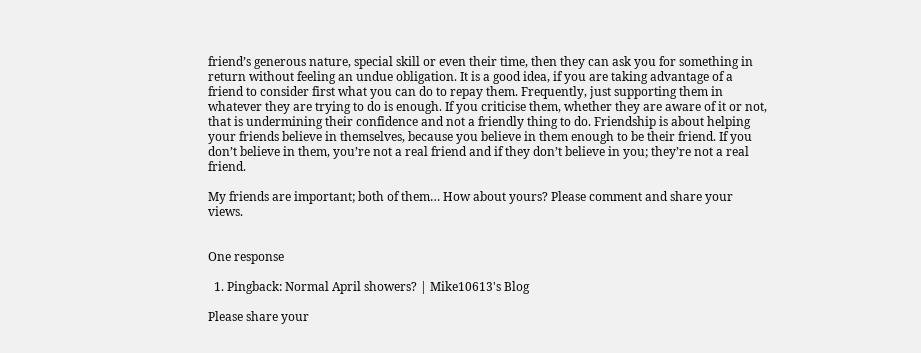friend’s generous nature, special skill or even their time, then they can ask you for something in return without feeling an undue obligation. It is a good idea, if you are taking advantage of a friend to consider first what you can do to repay them. Frequently, just supporting them in whatever they are trying to do is enough. If you criticise them, whether they are aware of it or not, that is undermining their confidence and not a friendly thing to do. Friendship is about helping your friends believe in themselves, because you believe in them enough to be their friend. If you don’t believe in them, you’re not a real friend and if they don’t believe in you; they’re not a real friend.

My friends are important; both of them… How about yours? Please comment and share your views.


One response

  1. Pingback: Normal April showers? | Mike10613's Blog

Please share your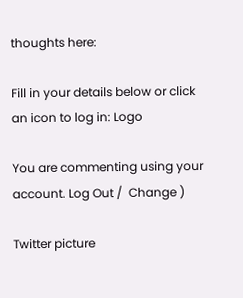thoughts here:

Fill in your details below or click an icon to log in: Logo

You are commenting using your account. Log Out /  Change )

Twitter picture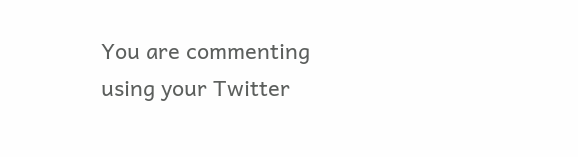You are commenting using your Twitter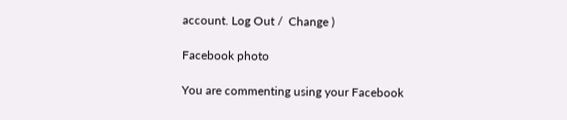account. Log Out /  Change )

Facebook photo

You are commenting using your Facebook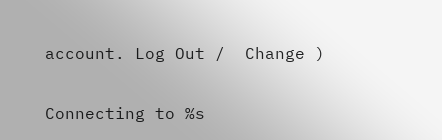account. Log Out /  Change )

Connecting to %s